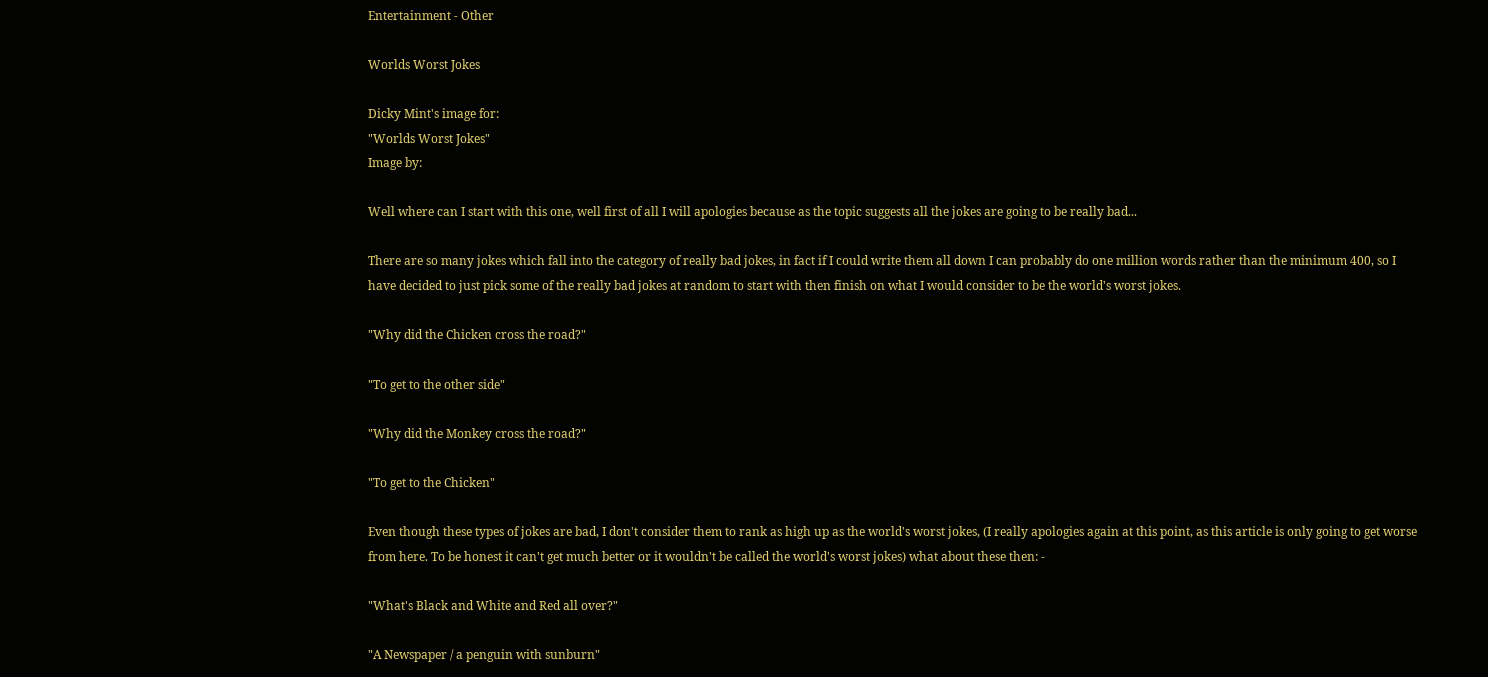Entertainment - Other

Worlds Worst Jokes

Dicky Mint's image for:
"Worlds Worst Jokes"
Image by:

Well where can I start with this one, well first of all I will apologies because as the topic suggests all the jokes are going to be really bad...

There are so many jokes which fall into the category of really bad jokes, in fact if I could write them all down I can probably do one million words rather than the minimum 400, so I have decided to just pick some of the really bad jokes at random to start with then finish on what I would consider to be the world's worst jokes.

"Why did the Chicken cross the road?"

"To get to the other side"

"Why did the Monkey cross the road?"

"To get to the Chicken"

Even though these types of jokes are bad, I don't consider them to rank as high up as the world's worst jokes, (I really apologies again at this point, as this article is only going to get worse from here. To be honest it can't get much better or it wouldn't be called the world's worst jokes) what about these then: -

"What's Black and White and Red all over?"

"A Newspaper / a penguin with sunburn"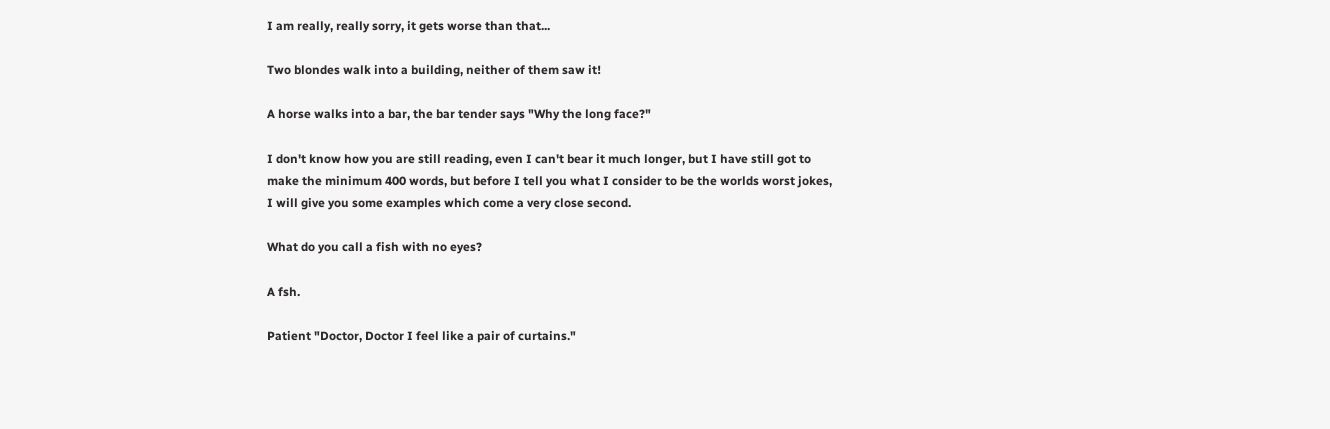I am really, really sorry, it gets worse than that...

Two blondes walk into a building, neither of them saw it!

A horse walks into a bar, the bar tender says "Why the long face?"

I don't know how you are still reading, even I can't bear it much longer, but I have still got to make the minimum 400 words, but before I tell you what I consider to be the worlds worst jokes, I will give you some examples which come a very close second.

What do you call a fish with no eyes?

A fsh.

Patient "Doctor, Doctor I feel like a pair of curtains."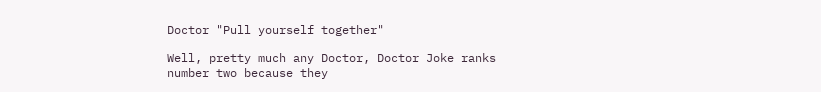Doctor "Pull yourself together"

Well, pretty much any Doctor, Doctor Joke ranks number two because they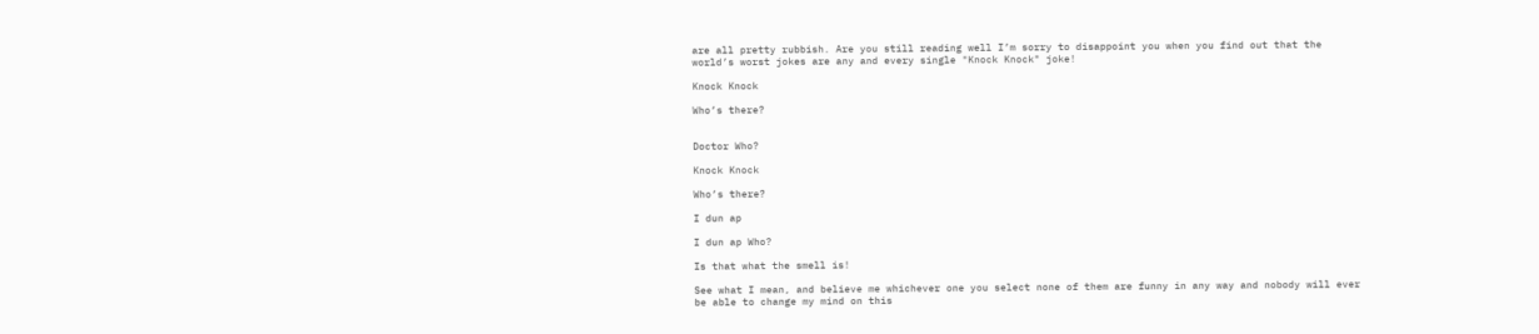are all pretty rubbish. Are you still reading well I’m sorry to disappoint you when you find out that the world’s worst jokes are any and every single "Knock Knock" joke!

Knock Knock

Who’s there?


Doctor Who?

Knock Knock

Who’s there?

I dun ap

I dun ap Who?

Is that what the smell is!

See what I mean, and believe me whichever one you select none of them are funny in any way and nobody will ever be able to change my mind on this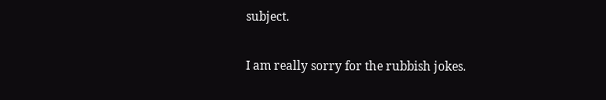subject.

I am really sorry for the rubbish jokes.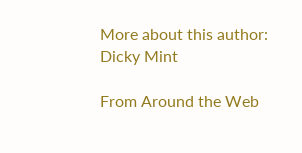More about this author: Dicky Mint

From Around the Web